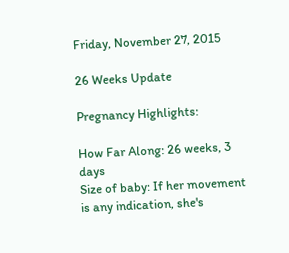Friday, November 27, 2015

26 Weeks Update

Pregnancy Highlights:

How Far Along: 26 weeks, 3 days
Size of baby: If her movement is any indication, she's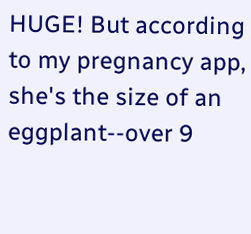HUGE! But according to my pregnancy app, she's the size of an eggplant--over 9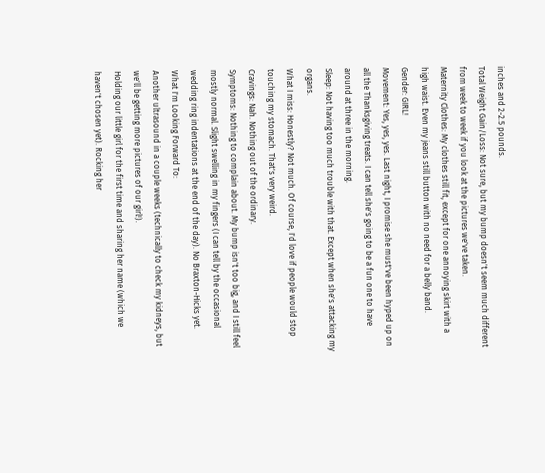inches and 2-2.5 pounds.
Total Weight Gain/Loss: Not sure, but my bump doesn't seem much different from week to week if you look at the pictures we've taken.
Maternity Clothes: My clothes still fit, except for one annoying skirt with a high waist. Even my jeans still button with no need for a belly band.
Gender: GIRL!
Movement: Yes, yes, yes. Last night, I promise she must've been hyped up on all the Thanksgiving treats. I can tell she's going to be a fun one to have around at three in the morning.
Sleep: Not having too much trouble with that. Except when she's attacking my organs.
What I miss: Honestly? Not much. Of course, I'd love if people would stop touching my stomach. That's very weird.
Cravings: Nah. Nothing out of the ordinary.
Symptoms: Nothing to complain about. My bump isn't too big, and I still feel mostly normal. Slight swelling in my fingers (I can tell by the occasional wedding ring indentations at the end of the day). No Braxton-Hicks yet.
What I'm Looking Forward To:
Another ultrasound in a couple weeks (technically to check my kidneys, but we'll be getting more pictures of our girl!).
Holding our little girl for the first time and sharing her name (which we haven't chosen yet). Rocking her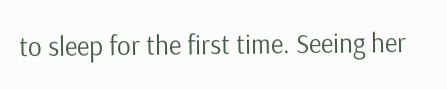to sleep for the first time. Seeing her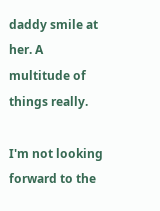daddy smile at her. A multitude of things really.

I'm not looking forward to the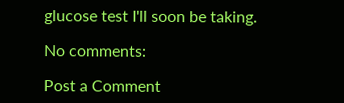glucose test I'll soon be taking.

No comments:

Post a Comment